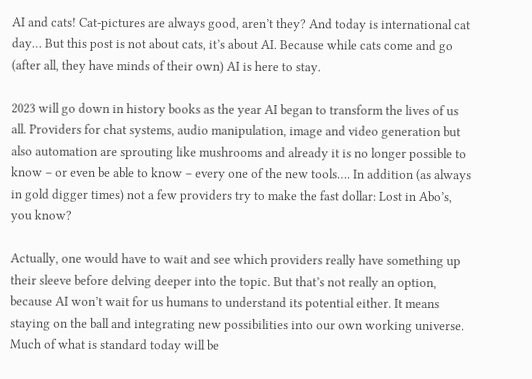AI and cats! Cat-pictures are always good, aren’t they? And today is international cat day… But this post is not about cats, it’s about AI. Because while cats come and go (after all, they have minds of their own) AI is here to stay.

2023 will go down in history books as the year AI began to transform the lives of us all. Providers for chat systems, audio manipulation, image and video generation but also automation are sprouting like mushrooms and already it is no longer possible to know – or even be able to know – every one of the new tools…. In addition (as always in gold digger times) not a few providers try to make the fast dollar: Lost in Abo’s, you know?

Actually, one would have to wait and see which providers really have something up their sleeve before delving deeper into the topic. But that’s not really an option, because AI won’t wait for us humans to understand its potential either. It means staying on the ball and integrating new possibilities into our own working universe. Much of what is standard today will be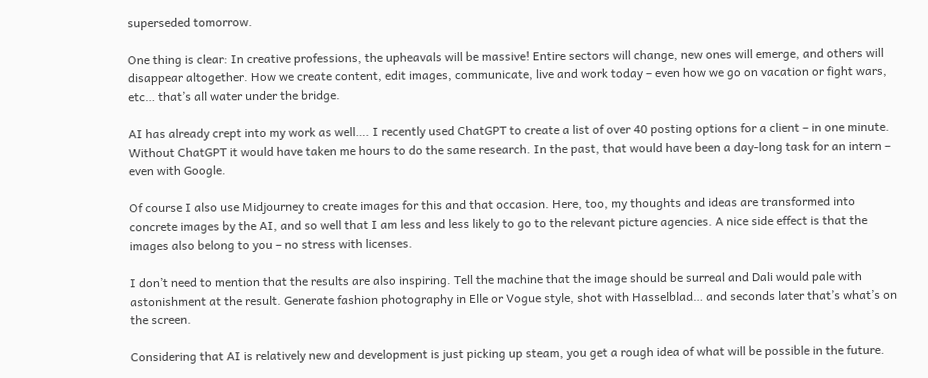superseded tomorrow.

One thing is clear: In creative professions, the upheavals will be massive! Entire sectors will change, new ones will emerge, and others will disappear altogether. How we create content, edit images, communicate, live and work today – even how we go on vacation or fight wars, etc… that’s all water under the bridge.

AI has already crept into my work as well…. I recently used ChatGPT to create a list of over 40 posting options for a client – in one minute. Without ChatGPT it would have taken me hours to do the same research. In the past, that would have been a day-long task for an intern – even with Google.

Of course I also use Midjourney to create images for this and that occasion. Here, too, my thoughts and ideas are transformed into concrete images by the AI, and so well that I am less and less likely to go to the relevant picture agencies. A nice side effect is that the images also belong to you – no stress with licenses.

I don’t need to mention that the results are also inspiring. Tell the machine that the image should be surreal and Dali would pale with astonishment at the result. Generate fashion photography in Elle or Vogue style, shot with Hasselblad… and seconds later that’s what’s on the screen.

Considering that AI is relatively new and development is just picking up steam, you get a rough idea of what will be possible in the future.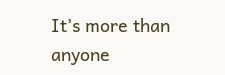It’s more than anyone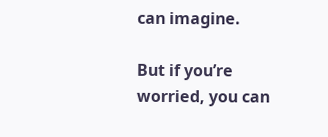can imagine.

But if you’re worried, you can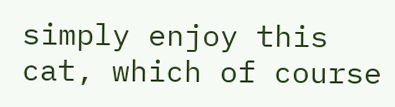simply enjoy this cat, which of course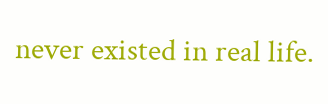never existed in real life.